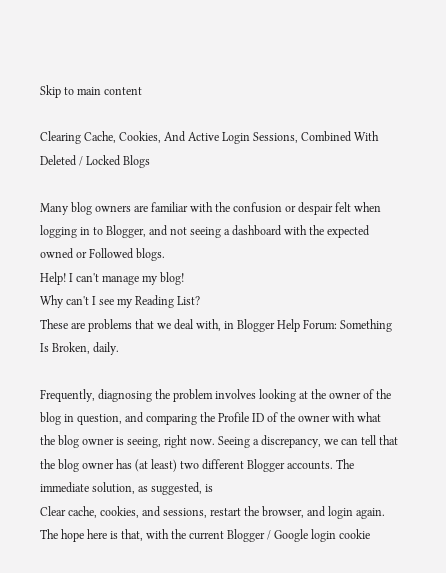Skip to main content

Clearing Cache, Cookies, And Active Login Sessions, Combined With Deleted / Locked Blogs

Many blog owners are familiar with the confusion or despair felt when logging in to Blogger, and not seeing a dashboard with the expected owned or Followed blogs.
Help! I can't manage my blog!
Why can't I see my Reading List?
These are problems that we deal with, in Blogger Help Forum: Something Is Broken, daily.

Frequently, diagnosing the problem involves looking at the owner of the blog in question, and comparing the Profile ID of the owner with what the blog owner is seeing, right now. Seeing a discrepancy, we can tell that the blog owner has (at least) two different Blogger accounts. The immediate solution, as suggested, is
Clear cache, cookies, and sessions, restart the browser, and login again.
The hope here is that, with the current Blogger / Google login cookie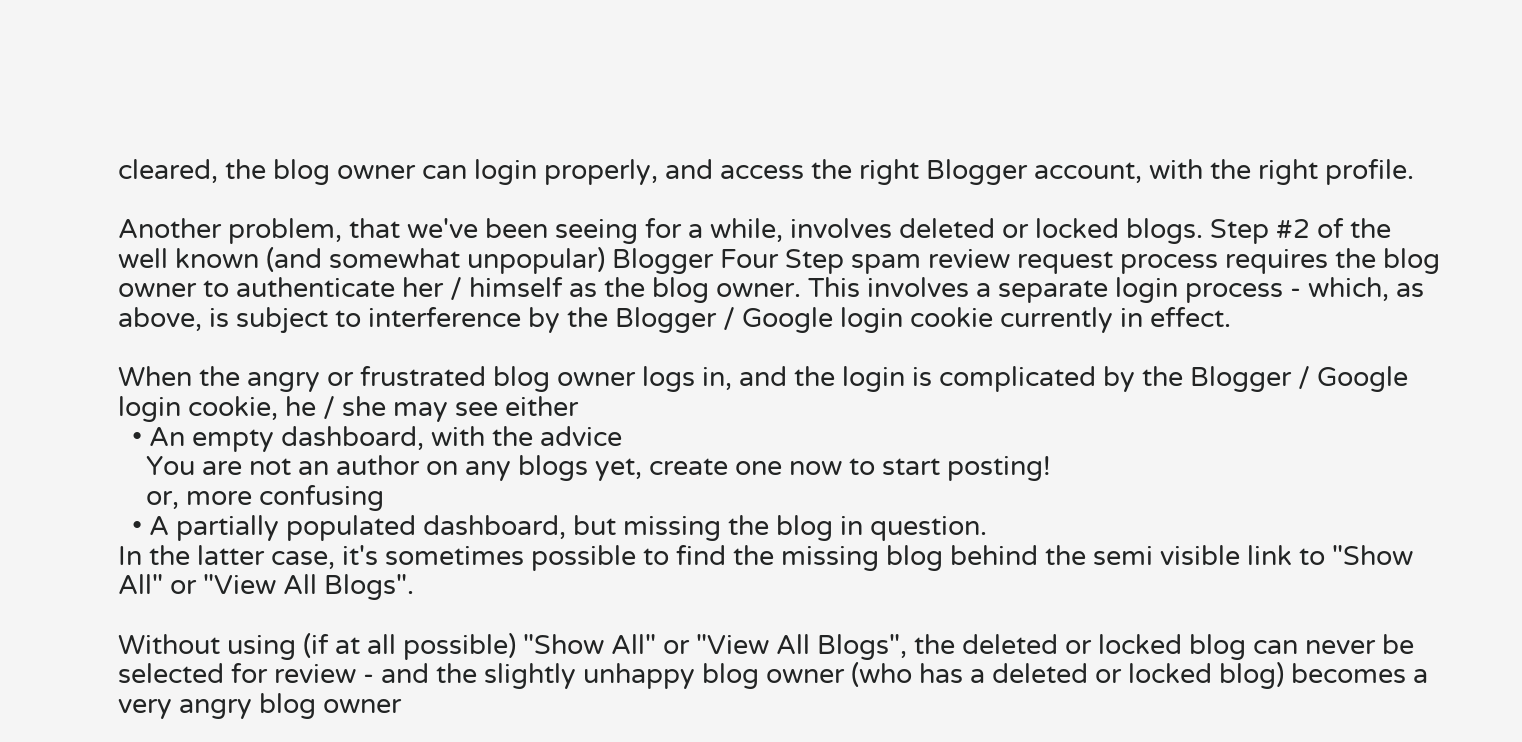cleared, the blog owner can login properly, and access the right Blogger account, with the right profile.

Another problem, that we've been seeing for a while, involves deleted or locked blogs. Step #2 of the well known (and somewhat unpopular) Blogger Four Step spam review request process requires the blog owner to authenticate her / himself as the blog owner. This involves a separate login process - which, as above, is subject to interference by the Blogger / Google login cookie currently in effect.

When the angry or frustrated blog owner logs in, and the login is complicated by the Blogger / Google login cookie, he / she may see either
  • An empty dashboard, with the advice
    You are not an author on any blogs yet, create one now to start posting!
    or, more confusing
  • A partially populated dashboard, but missing the blog in question.
In the latter case, it's sometimes possible to find the missing blog behind the semi visible link to "Show All" or "View All Blogs".

Without using (if at all possible) "Show All" or "View All Blogs", the deleted or locked blog can never be selected for review - and the slightly unhappy blog owner (who has a deleted or locked blog) becomes a very angry blog owner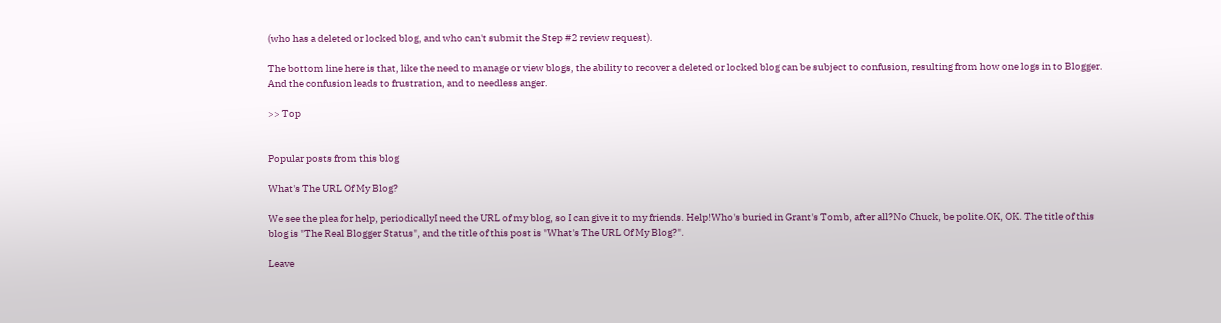(who has a deleted or locked blog, and who can't submit the Step #2 review request).

The bottom line here is that, like the need to manage or view blogs, the ability to recover a deleted or locked blog can be subject to confusion, resulting from how one logs in to Blogger. And the confusion leads to frustration, and to needless anger.

>> Top


Popular posts from this blog

What's The URL Of My Blog?

We see the plea for help, periodicallyI need the URL of my blog, so I can give it to my friends. Help!Who's buried in Grant's Tomb, after all?No Chuck, be polite.OK, OK. The title of this blog is "The Real Blogger Status", and the title of this post is "What's The URL Of My Blog?".

Leave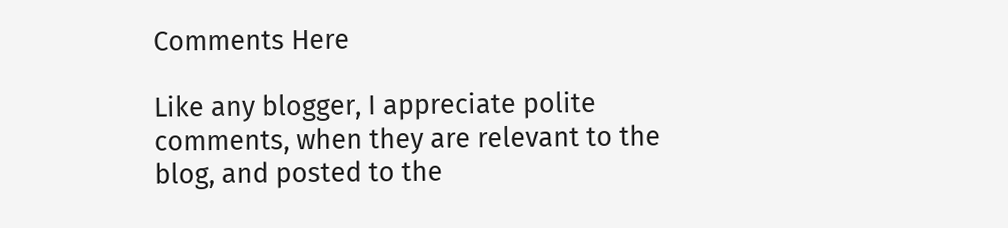Comments Here

Like any blogger, I appreciate polite comments, when they are relevant to the blog, and posted to the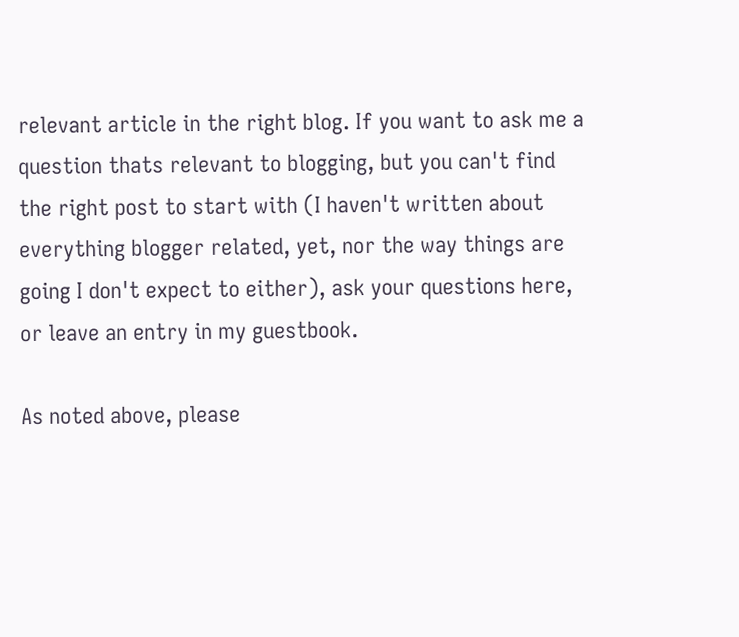relevant article in the right blog. If you want to ask me a question thats relevant to blogging, but you can't find the right post to start with (I haven't written about everything blogger related, yet, nor the way things are going I don't expect to either), ask your questions here, or leave an entry in my guestbook.

As noted above, please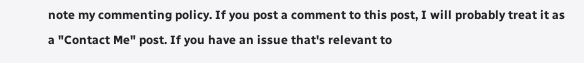note my commenting policy. If you post a comment to this post, I will probably treat it as a "Contact Me" post. If you have an issue that's relevant to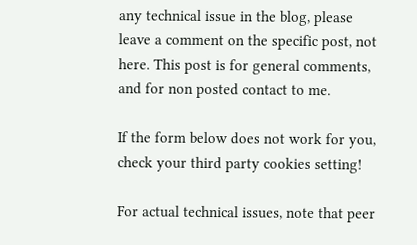any technical issue in the blog, please leave a comment on the specific post, not here. This post is for general comments, and for non posted contact to me.

If the form below does not work for you, check your third party cookies setting!

For actual technical issues, note that peer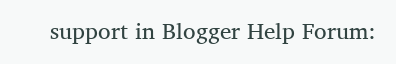support in Blogger Help Forum: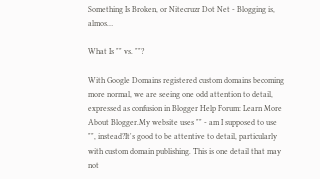Something Is Broken, or Nitecruzr Dot Net - Blogging is, almos…

What Is "" vs. ""?

With Google Domains registered custom domains becoming more normal, we are seeing one odd attention to detail, expressed as confusion in Blogger Help Forum: Learn More About Blogger.My website uses "" - am I supposed to use "", instead?It's good to be attentive to detail, particularly with custom domain publishing. This is one detail that may not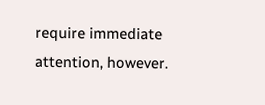require immediate attention, however.